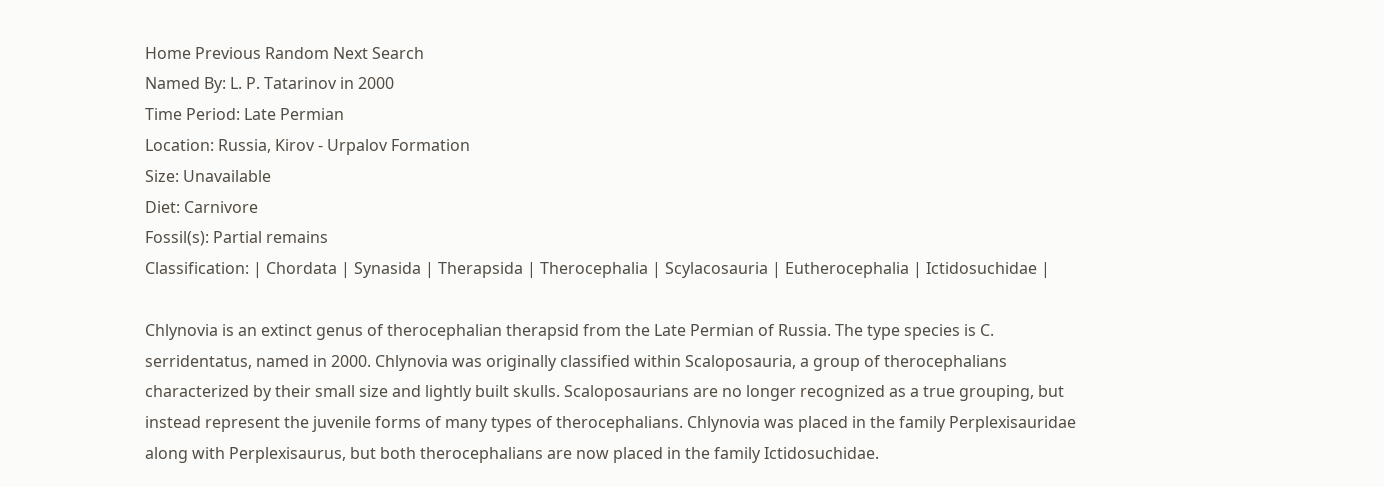Home Previous Random Next Search
Named By: L. P. Tatarinov in 2000
Time Period: Late Permian
Location: Russia, Kirov - Urpalov Formation
Size: Unavailable
Diet: Carnivore
Fossil(s): Partial remains
Classification: | Chordata | Synasida | Therapsida | Therocephalia | Scylacosauria | Eutherocephalia | Ictidosuchidae |

Chlynovia is an extinct genus of therocephalian therapsid from the Late Permian of Russia. The type species is C. serridentatus, named in 2000. Chlynovia was originally classified within Scaloposauria, a group of therocephalians characterized by their small size and lightly built skulls. Scaloposaurians are no longer recognized as a true grouping, but instead represent the juvenile forms of many types of therocephalians. Chlynovia was placed in the family Perplexisauridae along with Perplexisaurus, but both therocephalians are now placed in the family Ictidosuchidae.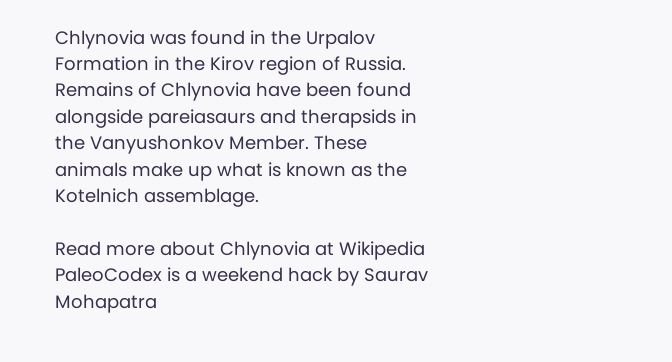Chlynovia was found in the Urpalov Formation in the Kirov region of Russia. Remains of Chlynovia have been found alongside pareiasaurs and therapsids in the Vanyushonkov Member. These animals make up what is known as the Kotelnich assemblage.

Read more about Chlynovia at Wikipedia
PaleoCodex is a weekend hack by Saurav Mohapatra